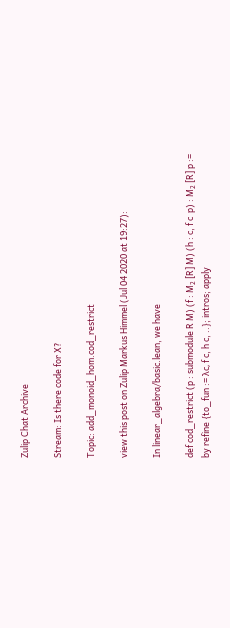Zulip Chat Archive

Stream: Is there code for X?

Topic: add_monoid_hom.cod_restrict

view this post on Zulip Markus Himmel (Jul 04 2020 at 19:27):

In linear_algebra/basic.lean, we have

def cod_restrict (p : submodule R M) (f : M₂ [R] M) (h : c, f c  p) : M₂ [R] p :=
by refine {to_fun := λc, f c, h c, ..}; intros; apply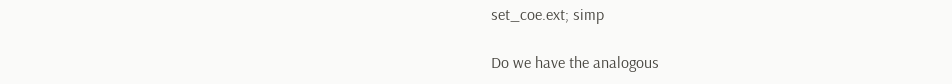set_coe.ext; simp

Do we have the analogous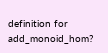definition for add_monoid_hom?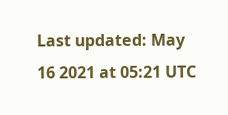Last updated: May 16 2021 at 05:21 UTC